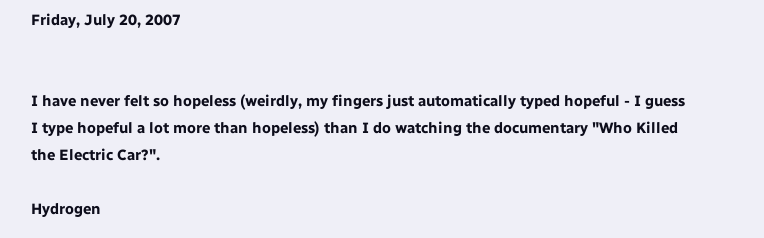Friday, July 20, 2007


I have never felt so hopeless (weirdly, my fingers just automatically typed hopeful - I guess I type hopeful a lot more than hopeless) than I do watching the documentary "Who Killed the Electric Car?".

Hydrogen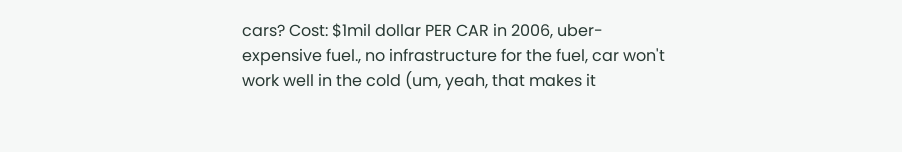cars? Cost: $1mil dollar PER CAR in 2006, uber-expensive fuel., no infrastructure for the fuel, car won't work well in the cold (um, yeah, that makes it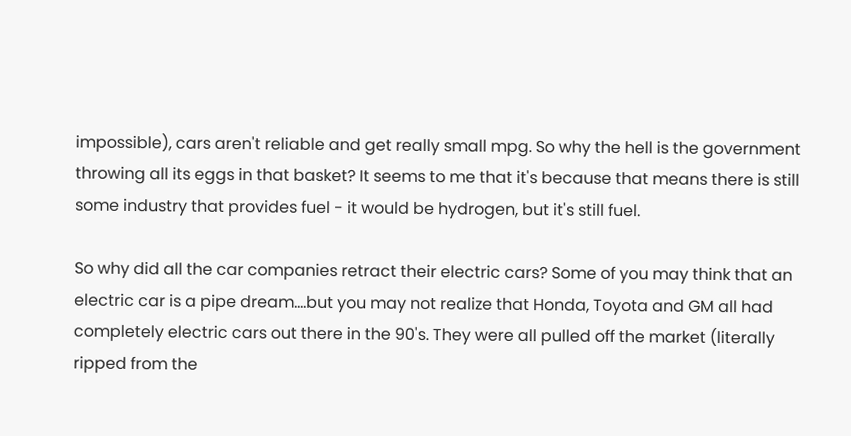impossible), cars aren't reliable and get really small mpg. So why the hell is the government throwing all its eggs in that basket? It seems to me that it's because that means there is still some industry that provides fuel - it would be hydrogen, but it's still fuel.

So why did all the car companies retract their electric cars? Some of you may think that an electric car is a pipe dream....but you may not realize that Honda, Toyota and GM all had completely electric cars out there in the 90's. They were all pulled off the market (literally ripped from the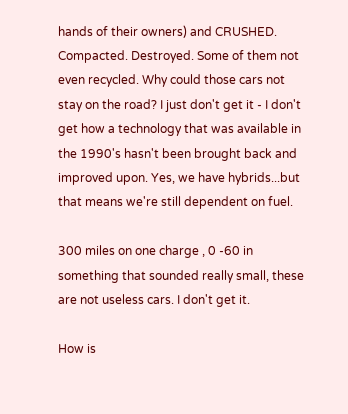hands of their owners) and CRUSHED. Compacted. Destroyed. Some of them not even recycled. Why could those cars not stay on the road? I just don't get it - I don't get how a technology that was available in the 1990's hasn't been brought back and improved upon. Yes, we have hybrids...but that means we're still dependent on fuel.

300 miles on one charge , 0 -60 in something that sounded really small, these are not useless cars. I don't get it.

How is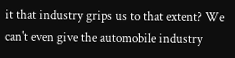it that industry grips us to that extent? We can't even give the automobile industry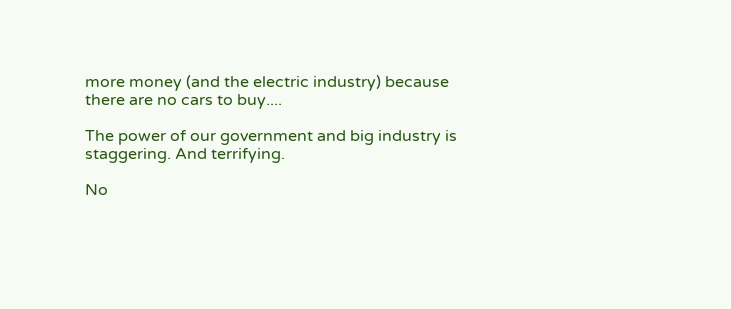more money (and the electric industry) because there are no cars to buy....

The power of our government and big industry is staggering. And terrifying.

No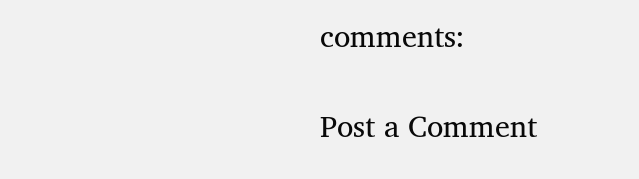comments:

Post a Comment